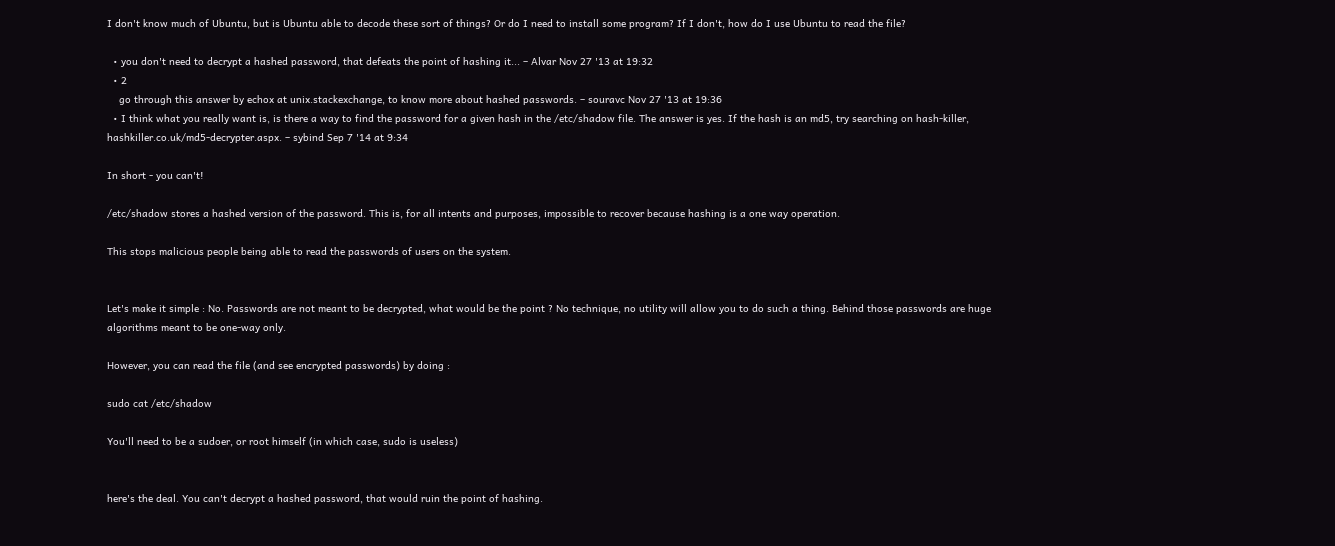I don't know much of Ubuntu, but is Ubuntu able to decode these sort of things? Or do I need to install some program? If I don't, how do I use Ubuntu to read the file?

  • you don't need to decrypt a hashed password, that defeats the point of hashing it... – Alvar Nov 27 '13 at 19:32
  • 2
    go through this answer by echox at unix.stackexchange, to know more about hashed passwords. – souravc Nov 27 '13 at 19:36
  • I think what you really want is, is there a way to find the password for a given hash in the /etc/shadow file. The answer is yes. If the hash is an md5, try searching on hash-killer, hashkiller.co.uk/md5-decrypter.aspx. – sybind Sep 7 '14 at 9:34

In short - you can't!

/etc/shadow stores a hashed version of the password. This is, for all intents and purposes, impossible to recover because hashing is a one way operation.

This stops malicious people being able to read the passwords of users on the system.


Let's make it simple : No. Passwords are not meant to be decrypted, what would be the point ? No technique, no utility will allow you to do such a thing. Behind those passwords are huge algorithms meant to be one-way only.

However, you can read the file (and see encrypted passwords) by doing :

sudo cat /etc/shadow

You'll need to be a sudoer, or root himself (in which case, sudo is useless)


here's the deal. You can't decrypt a hashed password, that would ruin the point of hashing.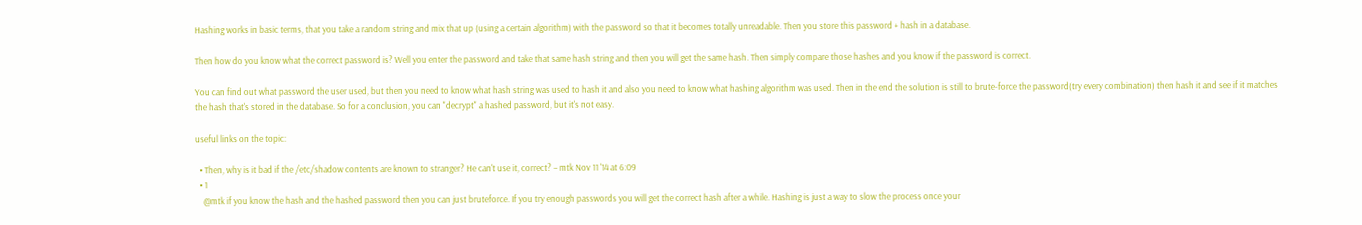Hashing works in basic terms, that you take a random string and mix that up (using a certain algorithm) with the password so that it becomes totally unreadable. Then you store this password + hash in a database.

Then how do you know what the correct password is? Well you enter the password and take that same hash string and then you will get the same hash. Then simply compare those hashes and you know if the password is correct.

You can find out what password the user used, but then you need to know what hash string was used to hash it and also you need to know what hashing algorithm was used. Then in the end the solution is still to brute-force the password(try every combination) then hash it and see if it matches the hash that's stored in the database. So for a conclusion, you can "decrypt" a hashed password, but it's not easy.

useful links on the topic:

  • Then, why is it bad if the /etc/shadow contents are known to stranger? He can't use it, correct? – mtk Nov 11 '14 at 6:09
  • 1
    @mtk if you know the hash and the hashed password then you can just bruteforce. If you try enough passwords you will get the correct hash after a while. Hashing is just a way to slow the process once your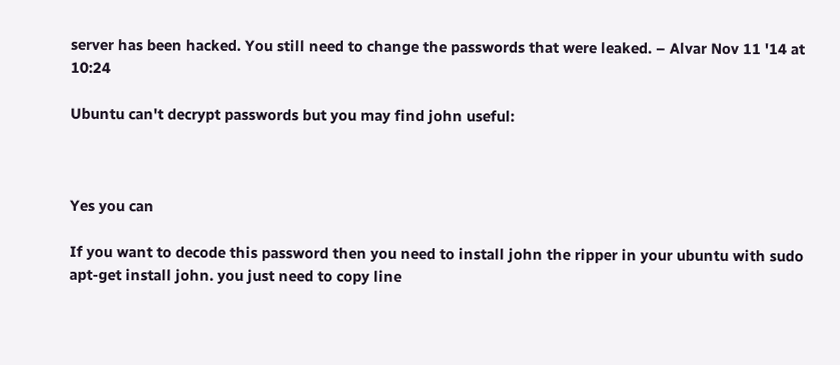server has been hacked. You still need to change the passwords that were leaked. – Alvar Nov 11 '14 at 10:24

Ubuntu can't decrypt passwords but you may find john useful:



Yes you can

If you want to decode this password then you need to install john the ripper in your ubuntu with sudo apt-get install john. you just need to copy line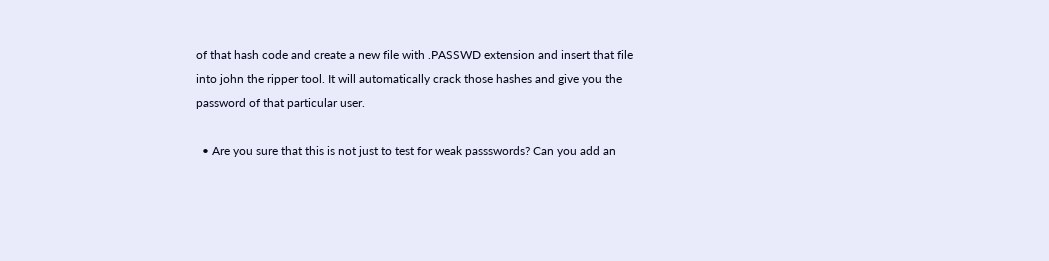of that hash code and create a new file with .PASSWD extension and insert that file into john the ripper tool. It will automatically crack those hashes and give you the password of that particular user.

  • Are you sure that this is not just to test for weak passswords? Can you add an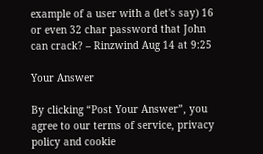example of a user with a (let's say) 16 or even 32 char password that John can crack? – Rinzwind Aug 14 at 9:25

Your Answer

By clicking “Post Your Answer”, you agree to our terms of service, privacy policy and cookie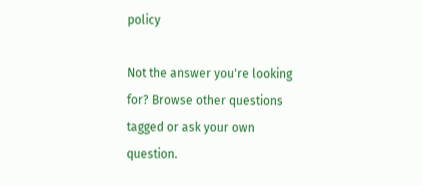policy

Not the answer you're looking for? Browse other questions tagged or ask your own question.